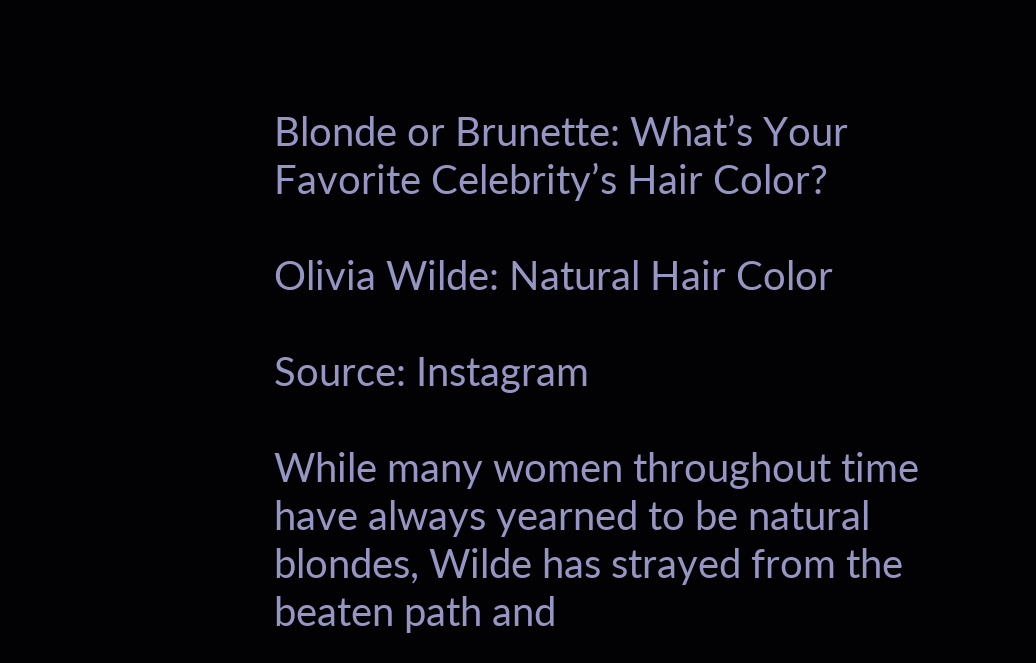Blonde or Brunette: What’s Your Favorite Celebrity’s Hair Color?

Olivia Wilde: Natural Hair Color

Source: Instagram

While many women throughout time have always yearned to be natural blondes, Wilde has strayed from the beaten path and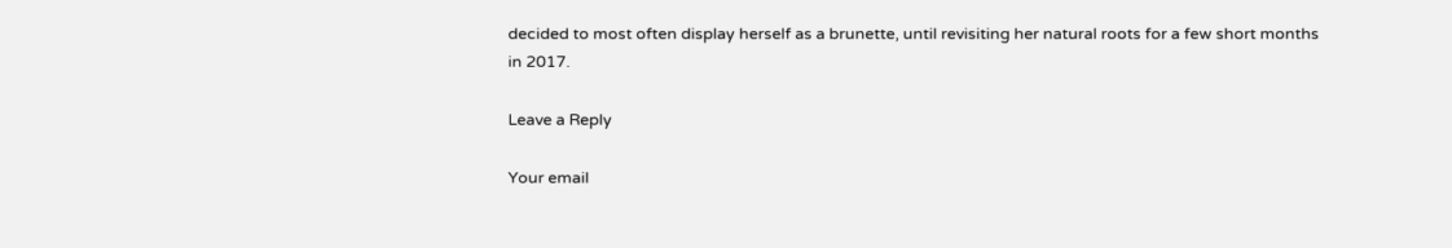decided to most often display herself as a brunette, until revisiting her natural roots for a few short months in 2017.

Leave a Reply

Your email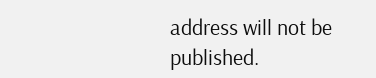address will not be published.